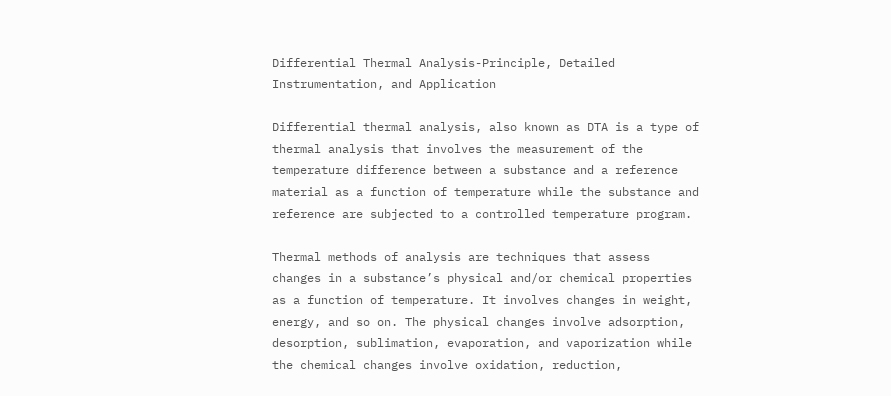Differential Thermal Analysis-Principle, Detailed Instrumentation, and Application

Differential thermal analysis, also known as DTA is a type of thermal analysis that involves the measurement of the temperature difference between a substance and a reference material as a function of temperature while the substance and reference are subjected to a controlled temperature program.

Thermal methods of analysis are techniques that assess changes in a substance’s physical and/or chemical properties as a function of temperature. It involves changes in weight, energy, and so on. The physical changes involve adsorption, desorption, sublimation, evaporation, and vaporization while the chemical changes involve oxidation, reduction,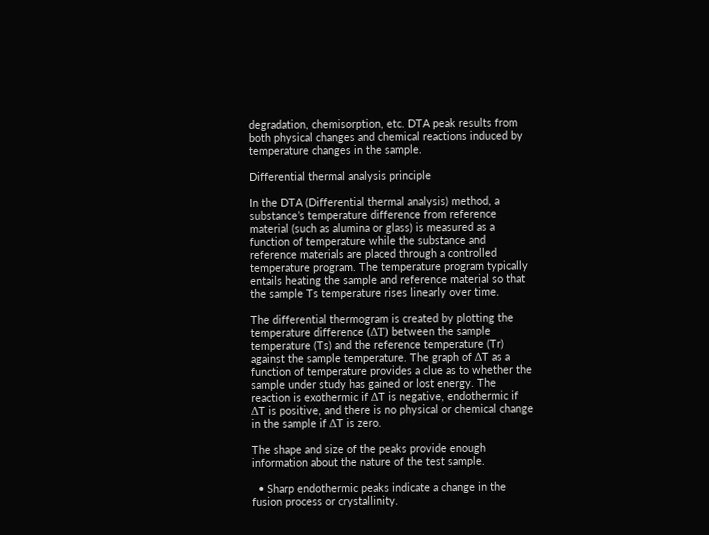degradation, chemisorption, etc. DTA peak results from both physical changes and chemical reactions induced by temperature changes in the sample.

Differential thermal analysis principle

In the DTA (Differential thermal analysis) method, a substance’s temperature difference from reference material (such as alumina or glass) is measured as a function of temperature while the substance and reference materials are placed through a controlled temperature program. The temperature program typically entails heating the sample and reference material so that the sample Ts temperature rises linearly over time.

The differential thermogram is created by plotting the temperature difference (ΔT) between the sample temperature (Ts) and the reference temperature (Tr) against the sample temperature. The graph of ΔT as a function of temperature provides a clue as to whether the sample under study has gained or lost energy. The reaction is exothermic if ΔT is negative, endothermic if ΔT is positive, and there is no physical or chemical change in the sample if ΔT is zero.

The shape and size of the peaks provide enough information about the nature of the test sample.

  • Sharp endothermic peaks indicate a change in the fusion process or crystallinity.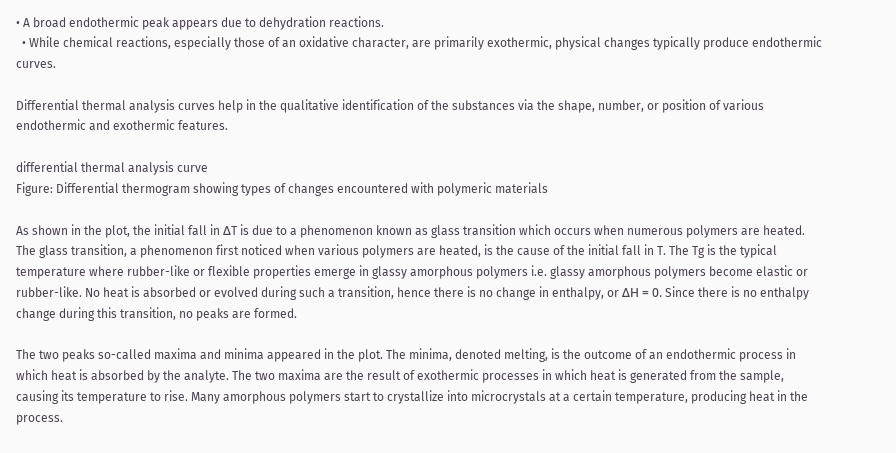• A broad endothermic peak appears due to dehydration reactions.
  • While chemical reactions, especially those of an oxidative character, are primarily exothermic, physical changes typically produce endothermic curves.

Differential thermal analysis curves help in the qualitative identification of the substances via the shape, number, or position of various endothermic and exothermic features.

differential thermal analysis curve
Figure: Differential thermogram showing types of changes encountered with polymeric materials

As shown in the plot, the initial fall in ΔT is due to a phenomenon known as glass transition which occurs when numerous polymers are heated. The glass transition, a phenomenon first noticed when various polymers are heated, is the cause of the initial fall in T. The Tg is the typical temperature where rubber-like or flexible properties emerge in glassy amorphous polymers i.e. glassy amorphous polymers become elastic or rubber-like. No heat is absorbed or evolved during such a transition, hence there is no change in enthalpy, or ΔH = 0. Since there is no enthalpy change during this transition, no peaks are formed.

The two peaks so-called maxima and minima appeared in the plot. The minima, denoted melting, is the outcome of an endothermic process in which heat is absorbed by the analyte. The two maxima are the result of exothermic processes in which heat is generated from the sample, causing its temperature to rise. Many amorphous polymers start to crystallize into microcrystals at a certain temperature, producing heat in the process.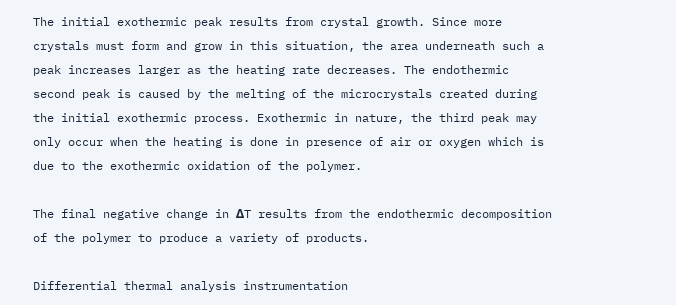The initial exothermic peak results from crystal growth. Since more crystals must form and grow in this situation, the area underneath such a peak increases larger as the heating rate decreases. The endothermic second peak is caused by the melting of the microcrystals created during the initial exothermic process. Exothermic in nature, the third peak may only occur when the heating is done in presence of air or oxygen which is due to the exothermic oxidation of the polymer.

The final negative change in ΔT results from the endothermic decomposition of the polymer to produce a variety of products.

Differential thermal analysis instrumentation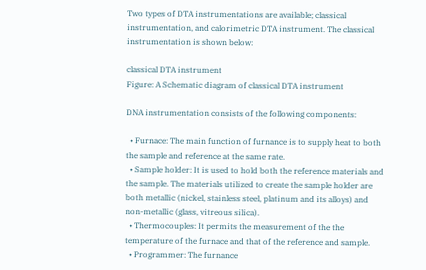Two types of DTA instrumentations are available; classical instrumentation, and calorimetric DTA instrument. The classical instrumentation is shown below:

classical DTA instrument
Figure: A Schematic diagram of classical DTA instrument

DNA instrumentation consists of the following components:

  • Furnace: The main function of furnance is to supply heat to both the sample and reference at the same rate.
  • Sample holder: It is used to hold both the reference materials and the sample. The materials utilized to create the sample holder are both metallic (nickel, stainless steel, platinum and its alloys) and non-metallic (glass, vitreous silica).
  • Thermocouples: It permits the measurement of the the temperature of the furnace and that of the reference and sample.
  • Programmer: The furnance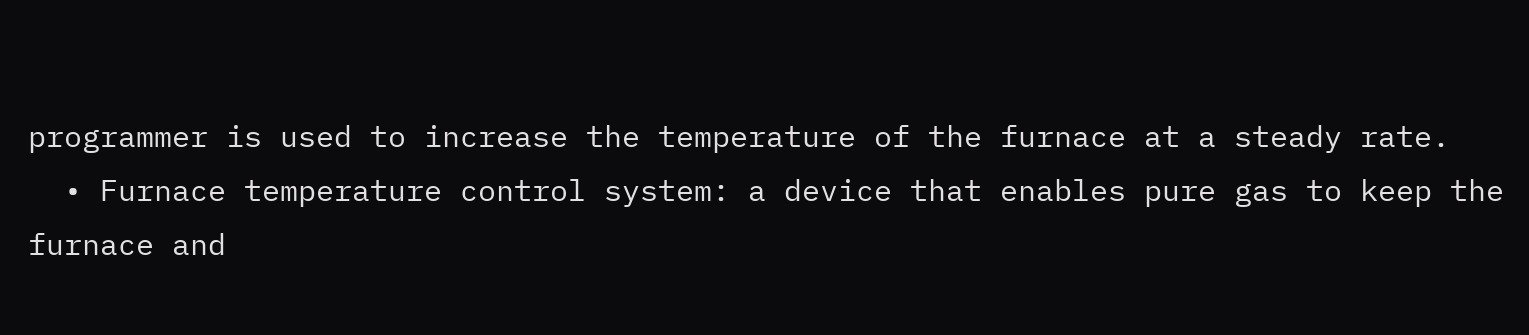programmer is used to increase the temperature of the furnace at a steady rate.
  • Furnace temperature control system: a device that enables pure gas to keep the furnace and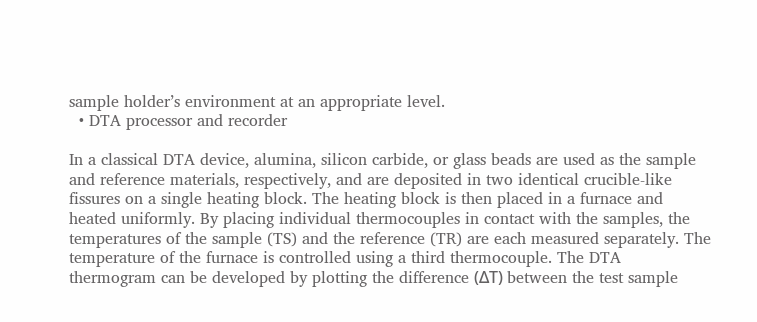sample holder’s environment at an appropriate level.
  • DTA processor and recorder

In a classical DTA device, alumina, silicon carbide, or glass beads are used as the sample and reference materials, respectively, and are deposited in two identical crucible-like fissures on a single heating block. The heating block is then placed in a furnace and heated uniformly. By placing individual thermocouples in contact with the samples, the temperatures of the sample (TS) and the reference (TR) are each measured separately. The temperature of the furnace is controlled using a third thermocouple. The DTA thermogram can be developed by plotting the difference (ΔT) between the test sample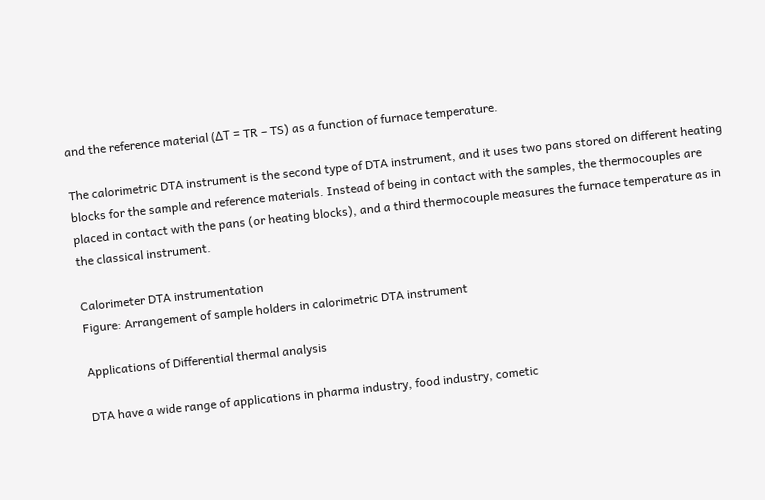and the reference material (ΔT = TR – TS) as a function of furnace temperature.

The calorimetric DTA instrument is the second type of DTA instrument, and it uses two pans stored on different heating blocks for the sample and reference materials. Instead of being in contact with the samples, the thermocouples are placed in contact with the pans (or heating blocks), and a third thermocouple measures the furnace temperature as in the classical instrument.

Calorimeter DTA instrumentation
Figure: Arrangement of sample holders in calorimetric DTA instrument

Applications of Differential thermal analysis

DTA have a wide range of applications in pharma industry, food industry, cometic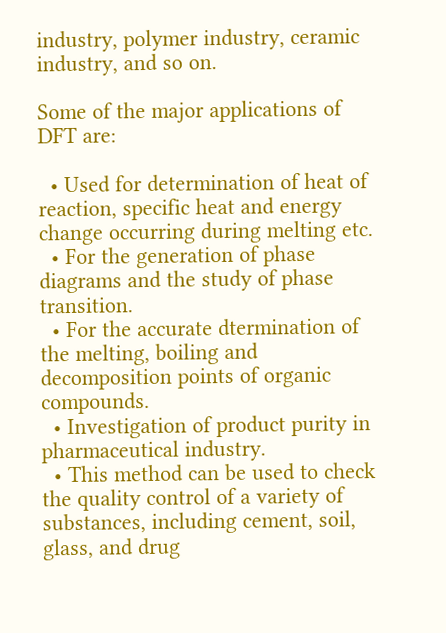industry, polymer industry, ceramic industry, and so on.

Some of the major applications of DFT are:

  • Used for determination of heat of reaction, specific heat and energy change occurring during melting etc.
  • For the generation of phase diagrams and the study of phase transition.
  • For the accurate dtermination of the melting, boiling and decomposition points of organic compounds.
  • Investigation of product purity in pharmaceutical industry.
  • This method can be used to check the quality control of a variety of substances, including cement, soil, glass, and drug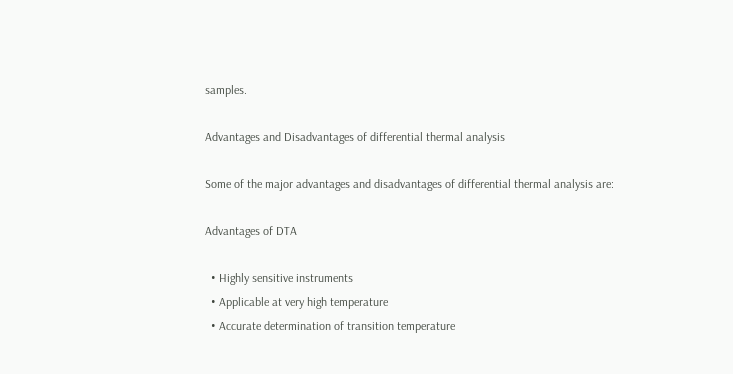samples.

Advantages and Disadvantages of differential thermal analysis

Some of the major advantages and disadvantages of differential thermal analysis are:

Advantages of DTA

  • Highly sensitive instruments
  • Applicable at very high temperature
  • Accurate determination of transition temperature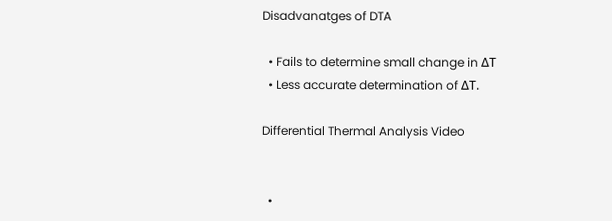Disadvanatges of DTA

  • Fails to determine small change in ΔT
  • Less accurate determination of ΔT.

Differential Thermal Analysis Video


  •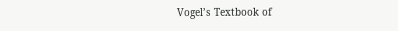Vogel’s Textbook of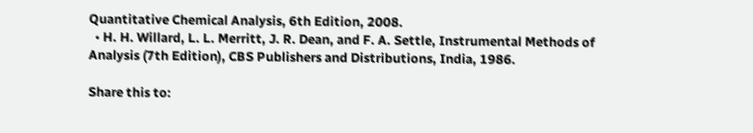Quantitative Chemical Analysis, 6th Edition, 2008.
  • H. H. Willard, L. L. Merritt, J. R. Dean, and F. A. Settle, Instrumental Methods of Analysis (7th Edition), CBS Publishers and Distributions, India, 1986.

Share this to: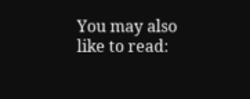You may also like to read: